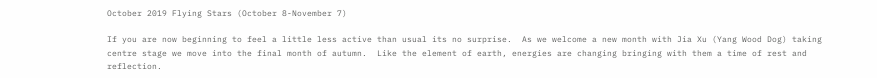October 2019 Flying Stars (October 8-November 7)

If you are now beginning to feel a little less active than usual its no surprise.  As we welcome a new month with Jia Xu (Yang Wood Dog) taking centre stage we move into the final month of autumn.  Like the element of earth, energies are changing bringing with them a time of rest and reflection.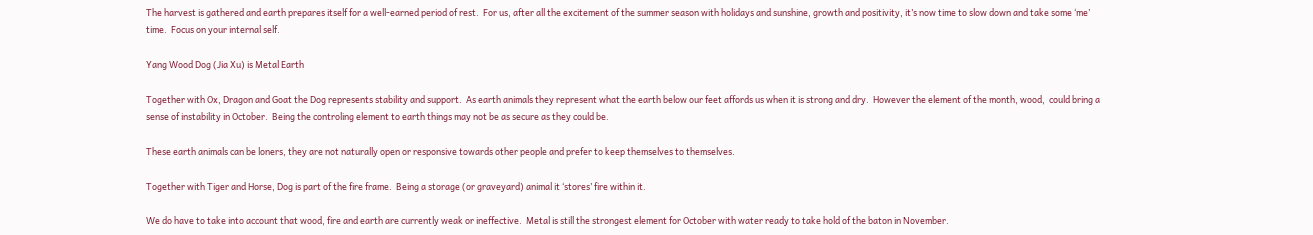The harvest is gathered and earth prepares itself for a well-earned period of rest.  For us, after all the excitement of the summer season with holidays and sunshine, growth and positivity, it’s now time to slow down and take some ‘me’ time.  Focus on your internal self.

Yang Wood Dog (Jia Xu) is Metal Earth

Together with Ox, Dragon and Goat the Dog represents stability and support.  As earth animals they represent what the earth below our feet affords us when it is strong and dry.  However the element of the month, wood,  could bring a sense of instability in October.  Being the controling element to earth things may not be as secure as they could be.

These earth animals can be loners, they are not naturally open or responsive towards other people and prefer to keep themselves to themselves.

Together with Tiger and Horse, Dog is part of the fire frame.  Being a storage (or graveyard) animal it ‘stores’ fire within it.

We do have to take into account that wood, fire and earth are currently weak or ineffective.  Metal is still the strongest element for October with water ready to take hold of the baton in November.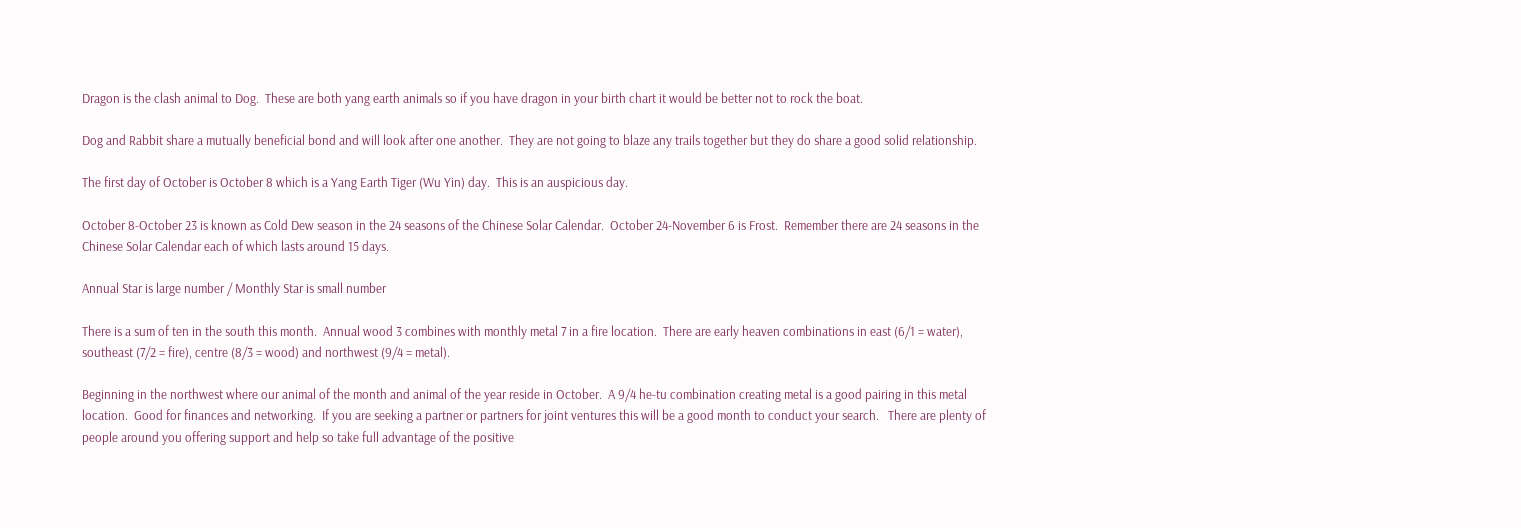Dragon is the clash animal to Dog.  These are both yang earth animals so if you have dragon in your birth chart it would be better not to rock the boat.

Dog and Rabbit share a mutually beneficial bond and will look after one another.  They are not going to blaze any trails together but they do share a good solid relationship.

The first day of October is October 8 which is a Yang Earth Tiger (Wu Yin) day.  This is an auspicious day.

October 8-October 23 is known as Cold Dew season in the 24 seasons of the Chinese Solar Calendar.  October 24-November 6 is Frost.  Remember there are 24 seasons in the Chinese Solar Calendar each of which lasts around 15 days.

Annual Star is large number / Monthly Star is small number

There is a sum of ten in the south this month.  Annual wood 3 combines with monthly metal 7 in a fire location.  There are early heaven combinations in east (6/1 = water), southeast (7/2 = fire), centre (8/3 = wood) and northwest (9/4 = metal).

Beginning in the northwest where our animal of the month and animal of the year reside in October.  A 9/4 he-tu combination creating metal is a good pairing in this metal location.  Good for finances and networking.  If you are seeking a partner or partners for joint ventures this will be a good month to conduct your search.   There are plenty of people around you offering support and help so take full advantage of the positive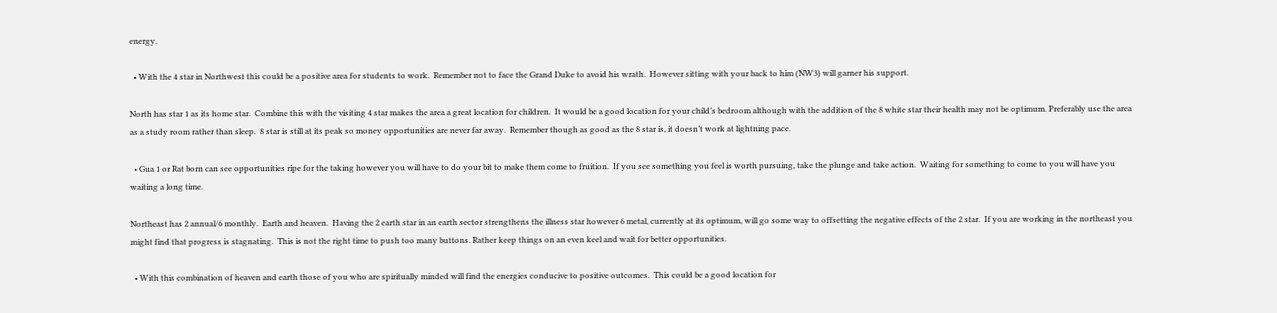energy.

  • With the 4 star in Northwest this could be a positive area for students to work.  Remember not to face the Grand Duke to avoid his wrath.  However sitting with your back to him (NW3) will garner his support.

North has star 1 as its home star.  Combine this with the visiting 4 star makes the area a great location for children.  It would be a good location for your child’s bedroom although with the addition of the 8 white star their health may not be optimum. Preferably use the area as a study room rather than sleep.  8 star is still at its peak so money opportunities are never far away.  Remember though as good as the 8 star is, it doesn’t work at lightning pace.

  • Gua 1 or Rat born can see opportunities ripe for the taking however you will have to do your bit to make them come to fruition.  If you see something you feel is worth pursuing, take the plunge and take action.  Waiting for something to come to you will have you waiting a long time.

Northeast has 2 annual/6 monthly.  Earth and heaven.  Having the 2 earth star in an earth sector strengthens the illness star however 6 metal, currently at its optimum, will go some way to offsetting the negative effects of the 2 star.  If you are working in the northeast you might find that progress is stagnating.  This is not the right time to push too many buttons. Rather keep things on an even keel and wait for better opportunities.

  • With this combination of heaven and earth those of you who are spiritually minded will find the energies conducive to positive outcomes.  This could be a good location for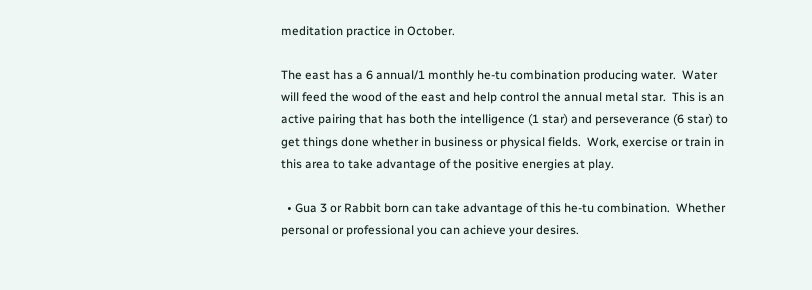meditation practice in October.

The east has a 6 annual/1 monthly he-tu combination producing water.  Water will feed the wood of the east and help control the annual metal star.  This is an active pairing that has both the intelligence (1 star) and perseverance (6 star) to get things done whether in business or physical fields.  Work, exercise or train in this area to take advantage of the positive energies at play.

  • Gua 3 or Rabbit born can take advantage of this he-tu combination.  Whether personal or professional you can achieve your desires.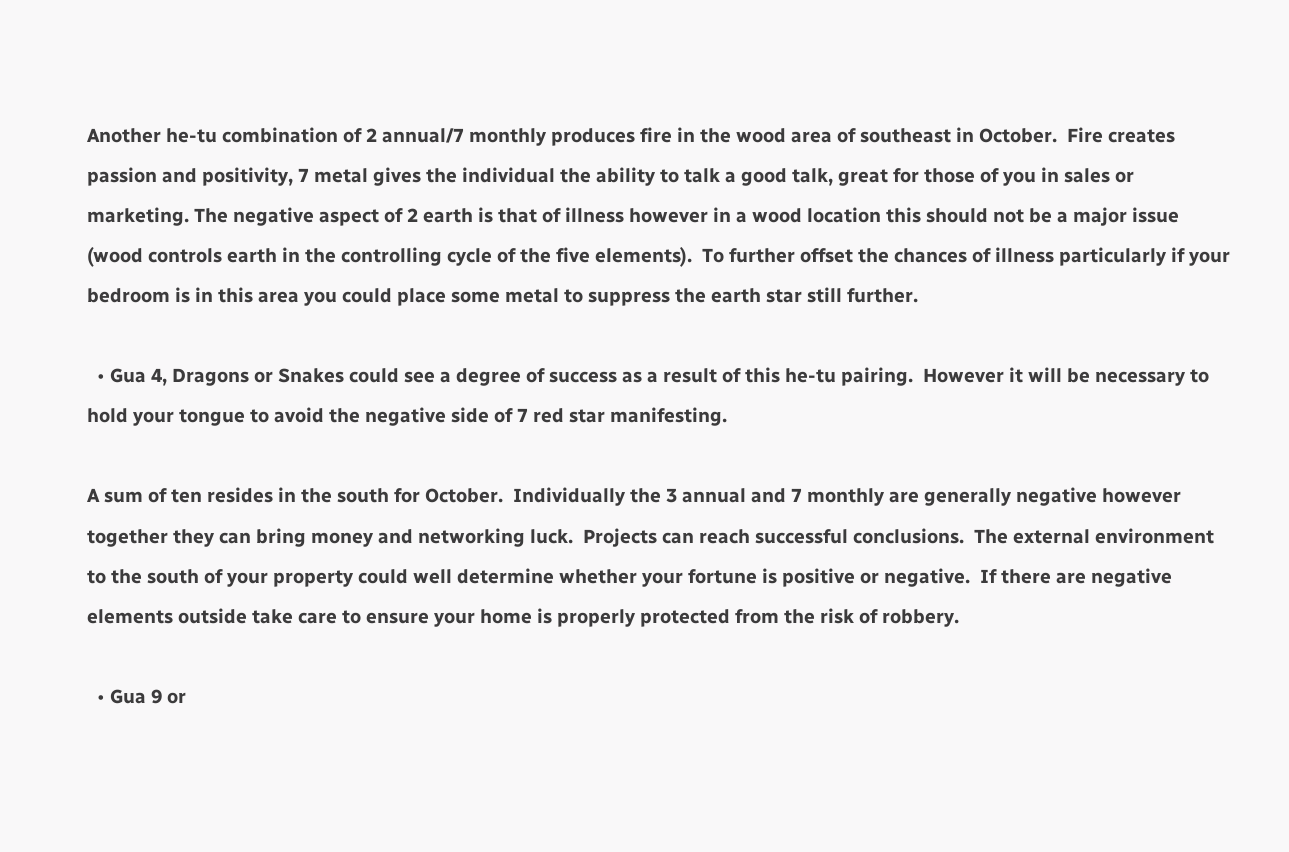Another he-tu combination of 2 annual/7 monthly produces fire in the wood area of southeast in October.  Fire creates passion and positivity, 7 metal gives the individual the ability to talk a good talk, great for those of you in sales or marketing. The negative aspect of 2 earth is that of illness however in a wood location this should not be a major issue (wood controls earth in the controlling cycle of the five elements).  To further offset the chances of illness particularly if your bedroom is in this area you could place some metal to suppress the earth star still further.

  • Gua 4, Dragons or Snakes could see a degree of success as a result of this he-tu pairing.  However it will be necessary to hold your tongue to avoid the negative side of 7 red star manifesting.

A sum of ten resides in the south for October.  Individually the 3 annual and 7 monthly are generally negative however together they can bring money and networking luck.  Projects can reach successful conclusions.  The external environment to the south of your property could well determine whether your fortune is positive or negative.  If there are negative elements outside take care to ensure your home is properly protected from the risk of robbery.

  • Gua 9 or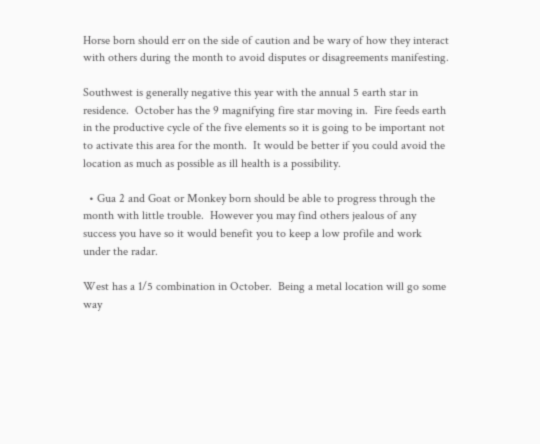Horse born should err on the side of caution and be wary of how they interact with others during the month to avoid disputes or disagreements manifesting.

Southwest is generally negative this year with the annual 5 earth star in residence.  October has the 9 magnifying fire star moving in.  Fire feeds earth in the productive cycle of the five elements so it is going to be important not to activate this area for the month.  It would be better if you could avoid the location as much as possible as ill health is a possibility.

  • Gua 2 and Goat or Monkey born should be able to progress through the month with little trouble.  However you may find others jealous of any success you have so it would benefit you to keep a low profile and work under the radar.

West has a 1/5 combination in October.  Being a metal location will go some way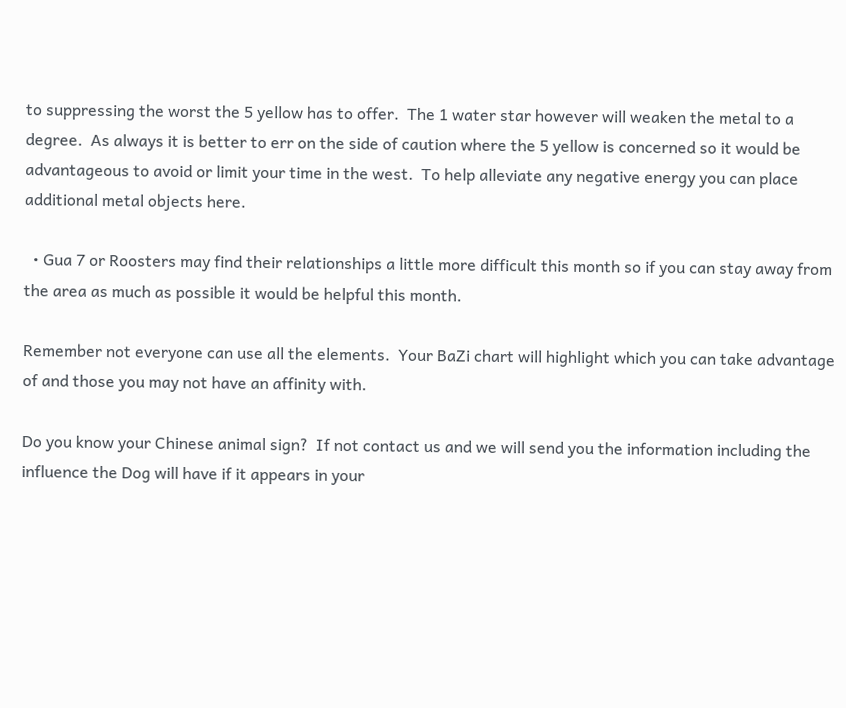to suppressing the worst the 5 yellow has to offer.  The 1 water star however will weaken the metal to a degree.  As always it is better to err on the side of caution where the 5 yellow is concerned so it would be advantageous to avoid or limit your time in the west.  To help alleviate any negative energy you can place additional metal objects here.

  • Gua 7 or Roosters may find their relationships a little more difficult this month so if you can stay away from the area as much as possible it would be helpful this month.

Remember not everyone can use all the elements.  Your BaZi chart will highlight which you can take advantage of and those you may not have an affinity with.

Do you know your Chinese animal sign?  If not contact us and we will send you the information including the influence the Dog will have if it appears in your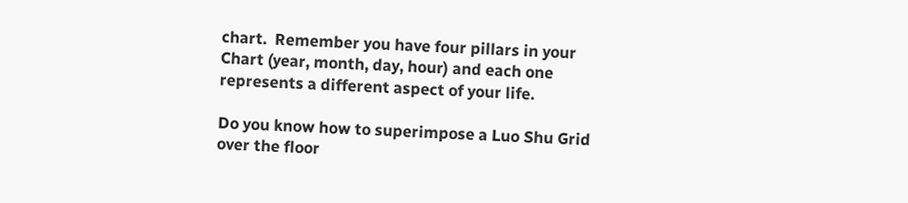chart.  Remember you have four pillars in your Chart (year, month, day, hour) and each one represents a different aspect of your life.

Do you know how to superimpose a Luo Shu Grid over the floor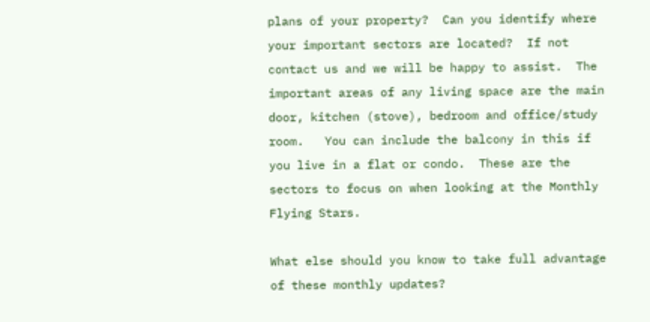plans of your property?  Can you identify where your important sectors are located?  If not contact us and we will be happy to assist.  The important areas of any living space are the main door, kitchen (stove), bedroom and office/study room.   You can include the balcony in this if you live in a flat or condo.  These are the sectors to focus on when looking at the Monthly Flying Stars.

What else should you know to take full advantage of these monthly updates?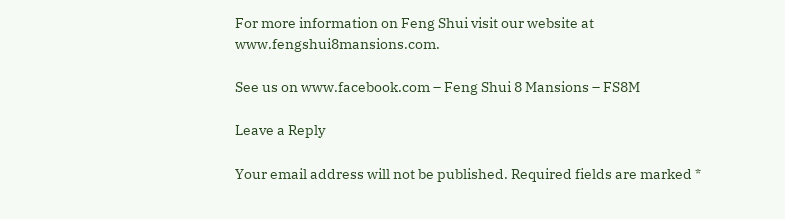For more information on Feng Shui visit our website at www.fengshui8mansions.com.

See us on www.facebook.com – Feng Shui 8 Mansions – FS8M

Leave a Reply

Your email address will not be published. Required fields are marked *